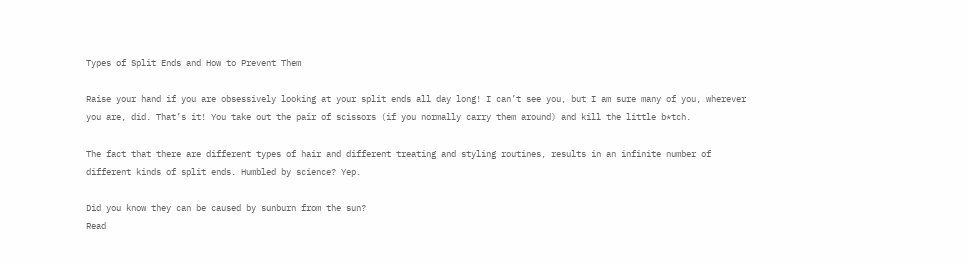Types of Split Ends and How to Prevent Them

Raise your hand if you are obsessively looking at your split ends all day long! I can’t see you, but I am sure many of you, wherever you are, did. That’s it! You take out the pair of scissors (if you normally carry them around) and kill the little b*tch.

The fact that there are different types of hair and different treating and styling routines, results in an infinite number of different kinds of split ends. Humbled by science? Yep.

Did you know they can be caused by sunburn from the sun?
Read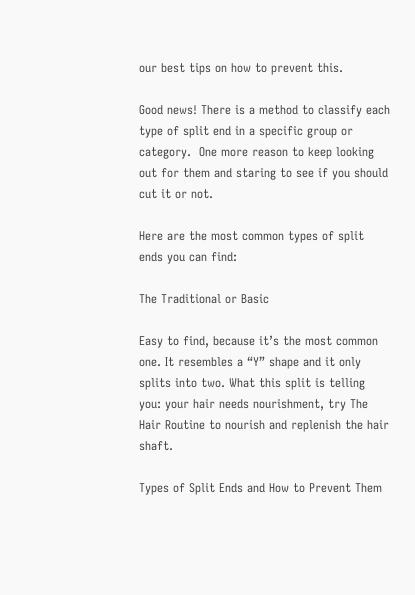our best tips on how to prevent this.

Good news! There is a method to classify each type of split end in a specific group or category.  One more reason to keep looking out for them and staring to see if you should cut it or not.

Here are the most common types of split ends you can find:

The Traditional or Basic

Easy to find, because it’s the most common one. It resembles a “Y” shape and it only splits into two. What this split is telling you: your hair needs nourishment, try The Hair Routine to nourish and replenish the hair shaft.

Types of Split Ends and How to Prevent Them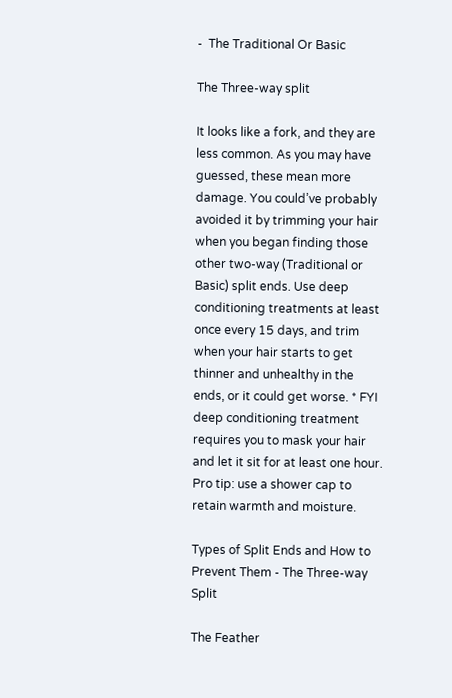-  The Traditional Or Basic

The Three-way split

It looks like a fork, and they are less common. As you may have guessed, these mean more damage. You could’ve probably avoided it by trimming your hair when you began finding those other two-way (Traditional or Basic) split ends. Use deep conditioning treatments at least once every 15 days, and trim when your hair starts to get thinner and unhealthy in the ends, or it could get worse. * FYI deep conditioning treatment requires you to mask your hair and let it sit for at least one hour. Pro tip: use a shower cap to retain warmth and moisture.

Types of Split Ends and How to Prevent Them - The Three-way Split

The Feather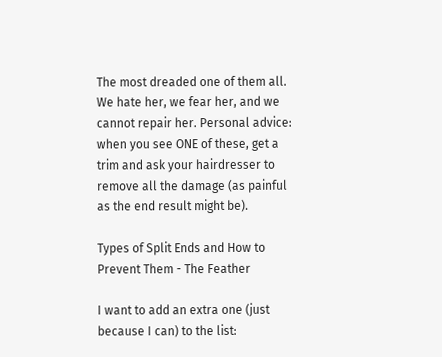The most dreaded one of them all. We hate her, we fear her, and we cannot repair her. Personal advice: when you see ONE of these, get a trim and ask your hairdresser to remove all the damage (as painful as the end result might be).

Types of Split Ends and How to Prevent Them - The Feather

I want to add an extra one (just because I can) to the list: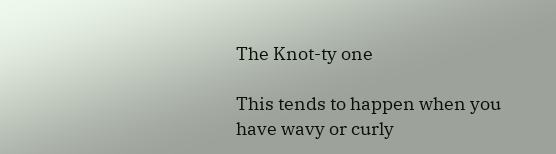The Knot-ty one

This tends to happen when you have wavy or curly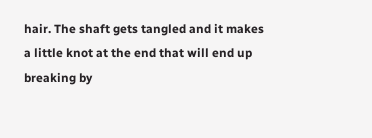hair. The shaft gets tangled and it makes a little knot at the end that will end up breaking by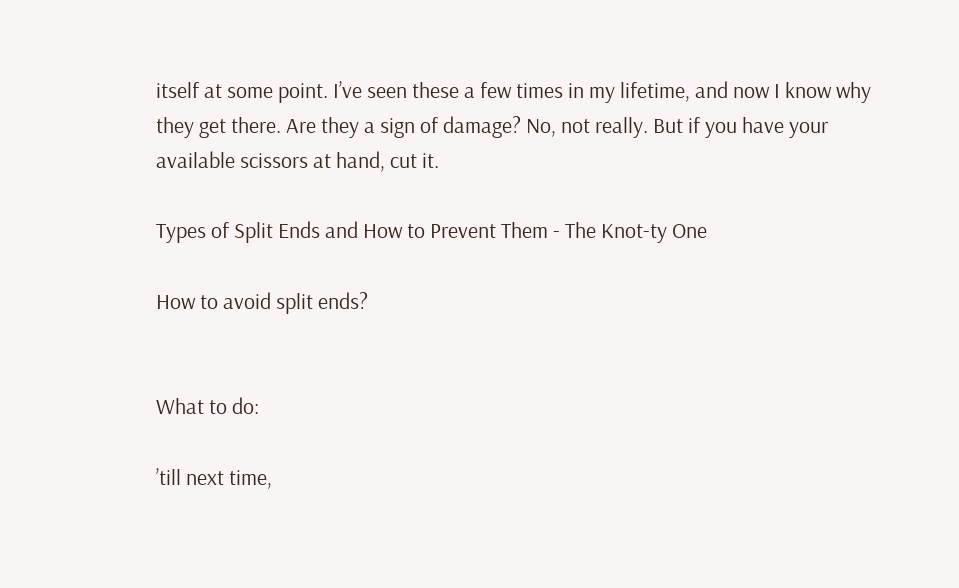itself at some point. I’ve seen these a few times in my lifetime, and now I know why they get there. Are they a sign of damage? No, not really. But if you have your available scissors at hand, cut it.

Types of Split Ends and How to Prevent Them - The Knot-ty One

How to avoid split ends?


What to do:

’till next time,